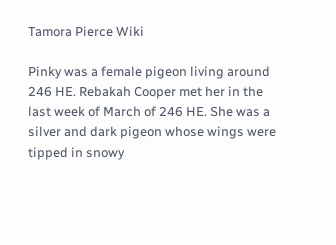Tamora Pierce Wiki

Pinky was a female pigeon living around 246 HE. Rebakah Cooper met her in the last week of March of 246 HE. She was a silver and dark pigeon whose wings were tipped in snowy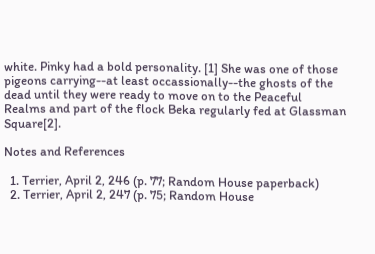white. Pinky had a bold personality. [1] She was one of those pigeons carrying--at least occassionally--the ghosts of the dead until they were ready to move on to the Peaceful Realms and part of the flock Beka regularly fed at Glassman Square[2].

Notes and References

  1. Terrier, April 2, 246 (p. 77; Random House paperback)
  2. Terrier, April 2, 247 (p. 75; Random House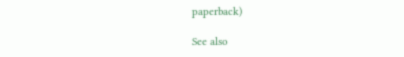paperback)

See also